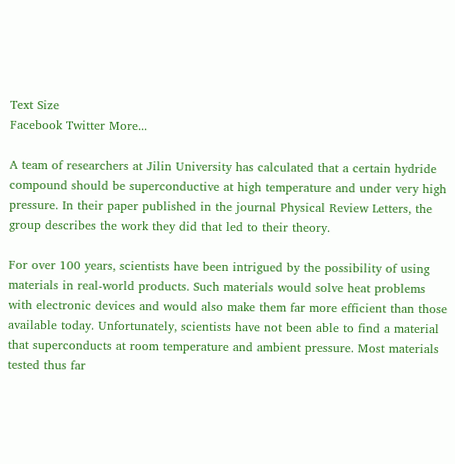Text Size
Facebook Twitter More...

A team of researchers at Jilin University has calculated that a certain hydride compound should be superconductive at high temperature and under very high pressure. In their paper published in the journal Physical Review Letters, the group describes the work they did that led to their theory.

For over 100 years, scientists have been intrigued by the possibility of using materials in real-world products. Such materials would solve heat problems with electronic devices and would also make them far more efficient than those available today. Unfortunately, scientists have not been able to find a material that superconducts at room temperature and ambient pressure. Most materials tested thus far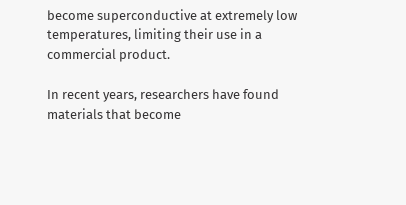become superconductive at extremely low temperatures, limiting their use in a commercial product.

In recent years, researchers have found materials that become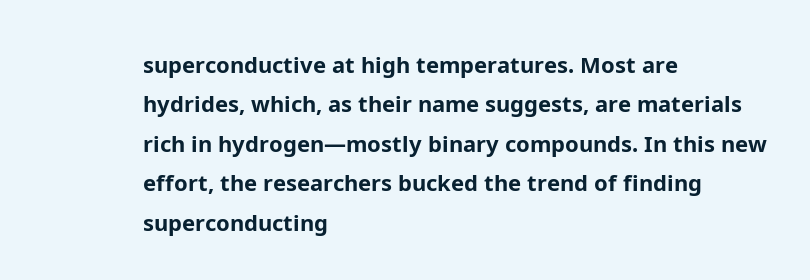superconductive at high temperatures. Most are hydrides, which, as their name suggests, are materials rich in hydrogen—mostly binary compounds. In this new effort, the researchers bucked the trend of finding superconducting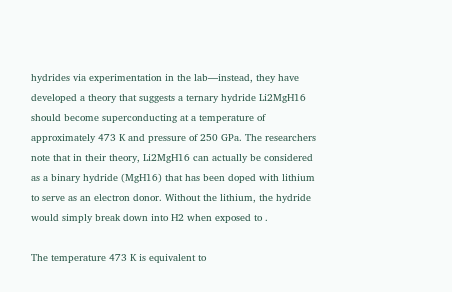hydrides via experimentation in the lab—instead, they have developed a theory that suggests a ternary hydride Li2MgH16 should become superconducting at a temperature of approximately 473 K and pressure of 250 GPa. The researchers note that in their theory, Li2MgH16 can actually be considered as a binary hydride (MgH16) that has been doped with lithium to serve as an electron donor. Without the lithium, the hydride would simply break down into H2 when exposed to .

The temperature 473 K is equivalent to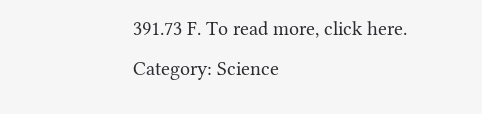391.73 F. To read more, click here.
Category: Science